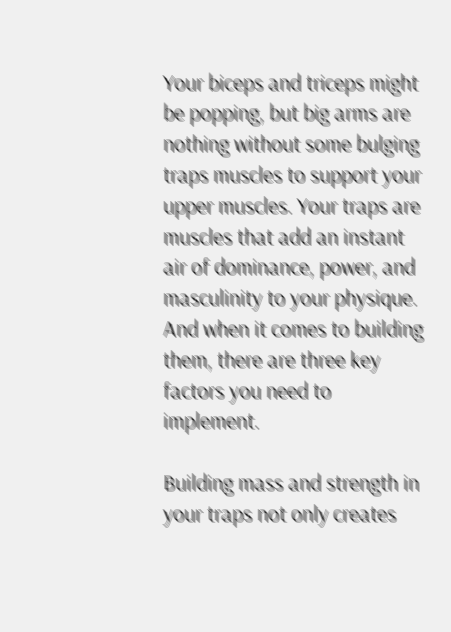Your biceps and triceps might be popping, but big arms are nothing without some bulging traps muscles to support your upper muscles. Your traps are muscles that add an instant air of dominance, power, and masculinity to your physique. And when it comes to building them, there are three key factors you need to implement.

Building mass and strength in your traps not only creates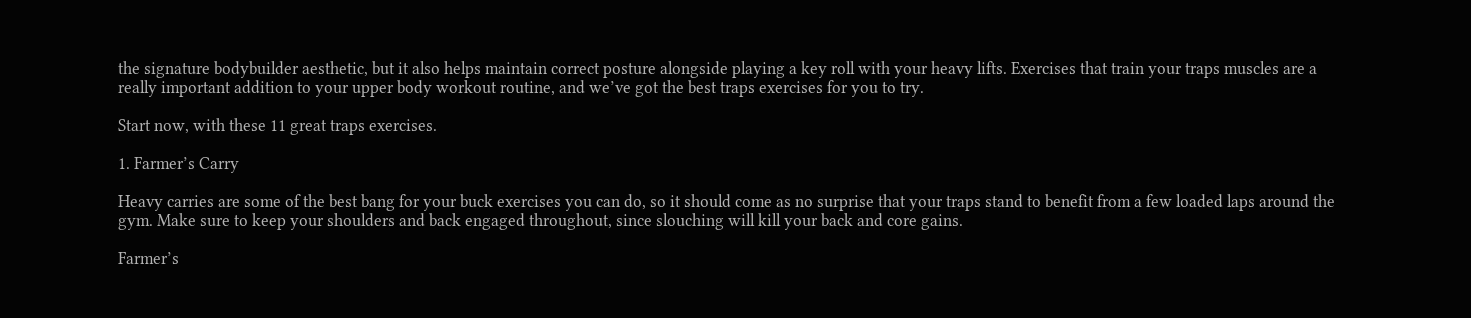the signature bodybuilder aesthetic, but it also helps maintain correct posture alongside playing a key roll with your heavy lifts. Exercises that train your traps muscles are a really important addition to your upper body workout routine, and we’ve got the best traps exercises for you to try.

Start now, with these 11 great traps exercises.

1. Farmer’s Carry

Heavy carries are some of the best bang for your buck exercises you can do, so it should come as no surprise that your traps stand to benefit from a few loaded laps around the gym. Make sure to keep your shoulders and back engaged throughout, since slouching will kill your back and core gains.

Farmer’s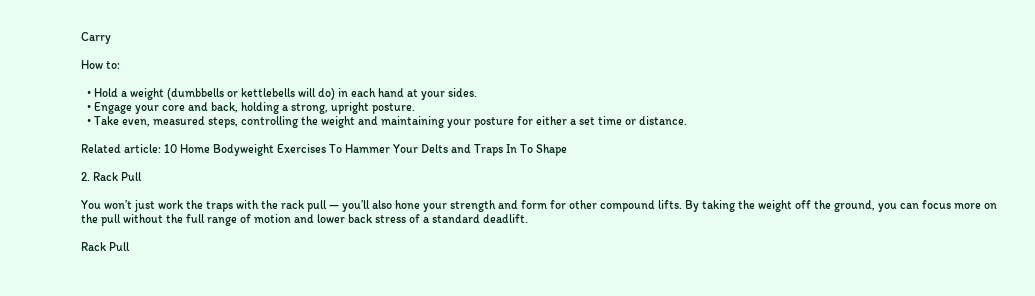Carry

How to:

  • Hold a weight (dumbbells or kettlebells will do) in each hand at your sides.
  • Engage your core and back, holding a strong, upright posture.
  • Take even, measured steps, controlling the weight and maintaining your posture for either a set time or distance.

Related article: 10 Home Bodyweight Exercises To Hammer Your Delts and Traps In To Shape

2. Rack Pull

You won’t just work the traps with the rack pull — you’ll also hone your strength and form for other compound lifts. By taking the weight off the ground, you can focus more on the pull without the full range of motion and lower back stress of a standard deadlift.

Rack Pull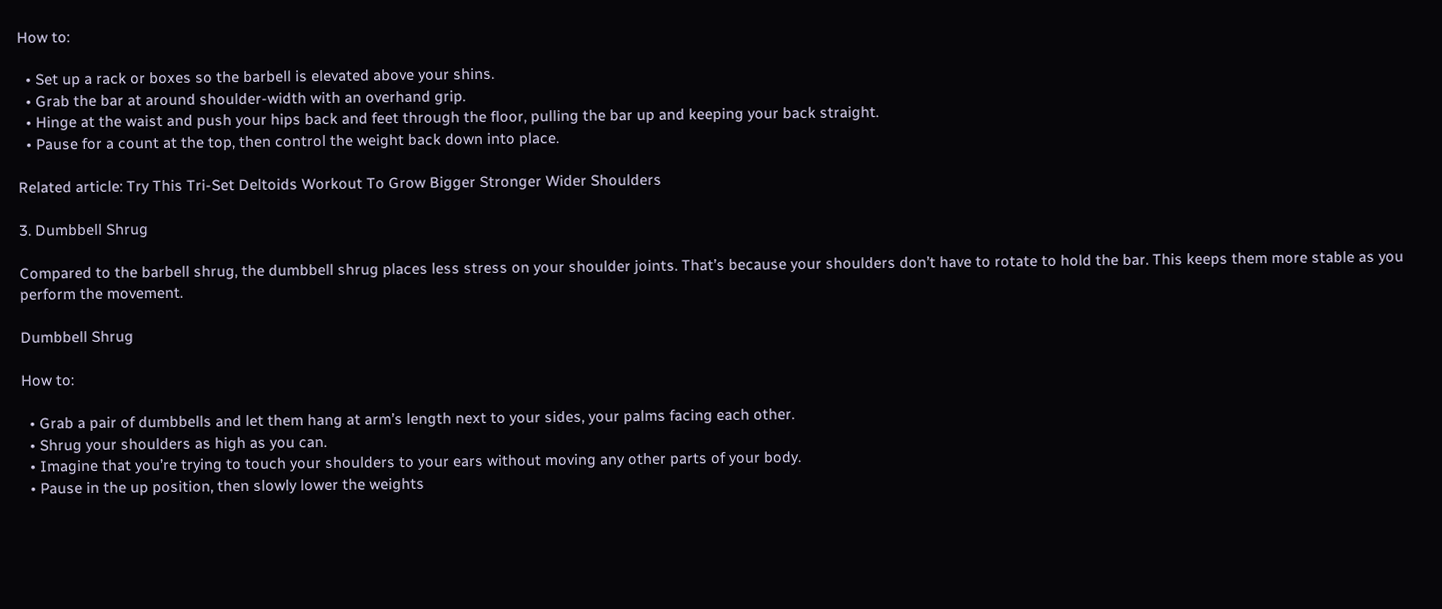How to:

  • Set up a rack or boxes so the barbell is elevated above your shins.
  • Grab the bar at around shoulder-width with an overhand grip.
  • Hinge at the waist and push your hips back and feet through the floor, pulling the bar up and keeping your back straight.
  • Pause for a count at the top, then control the weight back down into place.

Related article: Try This Tri-Set Deltoids Workout To Grow Bigger Stronger Wider Shoulders

3. Dumbbell Shrug

Compared to the barbell shrug, the dumbbell shrug places less stress on your shoulder joints. That’s because your shoulders don’t have to rotate to hold the bar. This keeps them more stable as you perform the movement.

Dumbbell Shrug

How to:

  • Grab a pair of dumbbells and let them hang at arm’s length next to your sides, your palms facing each other.
  • Shrug your shoulders as high as you can.
  • Imagine that you’re trying to touch your shoulders to your ears without moving any other parts of your body.
  • Pause in the up position, then slowly lower the weights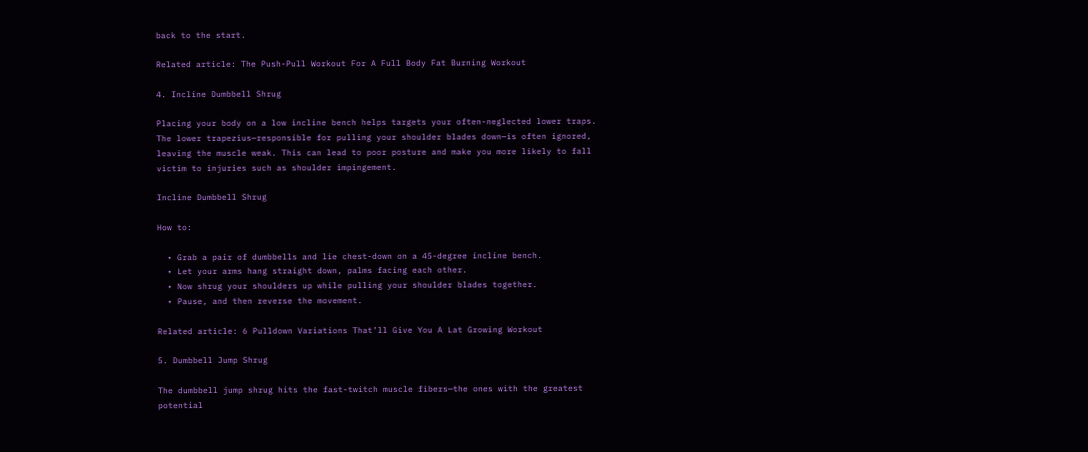back to the start.

Related article: The Push-Pull Workout For A Full Body Fat Burning Workout

4. Incline Dumbbell Shrug

Placing your body on a low incline bench helps targets your often-neglected lower traps. The lower trapezius—responsible for pulling your shoulder blades down—is often ignored, leaving the muscle weak. This can lead to poor posture and make you more likely to fall victim to injuries such as shoulder impingement.

Incline Dumbbell Shrug

How to:

  • Grab a pair of dumbbells and lie chest-down on a 45-degree incline bench.
  • Let your arms hang straight down, palms facing each other.
  • Now shrug your shoulders up while pulling your shoulder blades together.
  • Pause, and then reverse the movement.

Related article: 6 Pulldown Variations That’ll Give You A Lat Growing Workout

5. Dumbbell Jump Shrug

The dumbbell jump shrug hits the fast-twitch muscle fibers—the ones with the greatest potential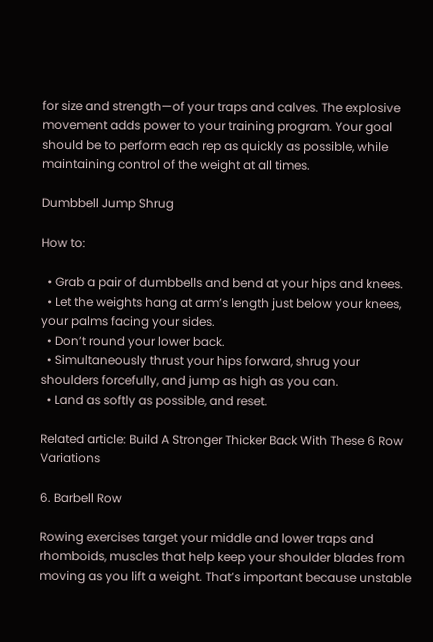for size and strength—of your traps and calves. The explosive movement adds power to your training program. Your goal should be to perform each rep as quickly as possible, while maintaining control of the weight at all times.

Dumbbell Jump Shrug

How to:

  • Grab a pair of dumbbells and bend at your hips and knees.
  • Let the weights hang at arm’s length just below your knees, your palms facing your sides.
  • Don’t round your lower back.
  • Simultaneously thrust your hips forward, shrug your shoulders forcefully, and jump as high as you can.
  • Land as softly as possible, and reset.

Related article: Build A Stronger Thicker Back With These 6 Row Variations

6. Barbell Row

Rowing exercises target your middle and lower traps and rhomboids, muscles that help keep your shoulder blades from moving as you lift a weight. That’s important because unstable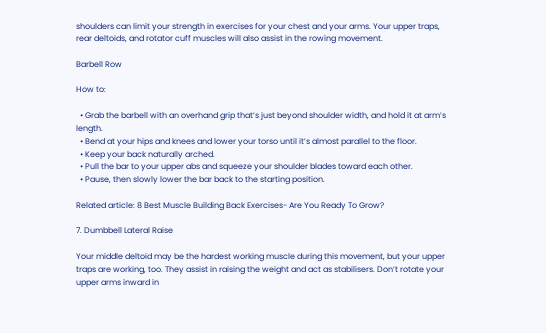shoulders can limit your strength in exercises for your chest and your arms. Your upper traps, rear deltoids, and rotator cuff muscles will also assist in the rowing movement.

Barbell Row

How to:

  • Grab the barbell with an overhand grip that’s just beyond shoulder width, and hold it at arm’s length.
  • Bend at your hips and knees and lower your torso until it’s almost parallel to the floor.
  • Keep your back naturally arched.
  • Pull the bar to your upper abs and squeeze your shoulder blades toward each other.
  • Pause, then slowly lower the bar back to the starting position.

Related article: 8 Best Muscle Building Back Exercises- Are You Ready To Grow?

7. Dumbbell Lateral Raise

Your middle deltoid may be the hardest working muscle during this movement, but your upper traps are working, too. They assist in raising the weight and act as stabilisers. Don’t rotate your upper arms inward in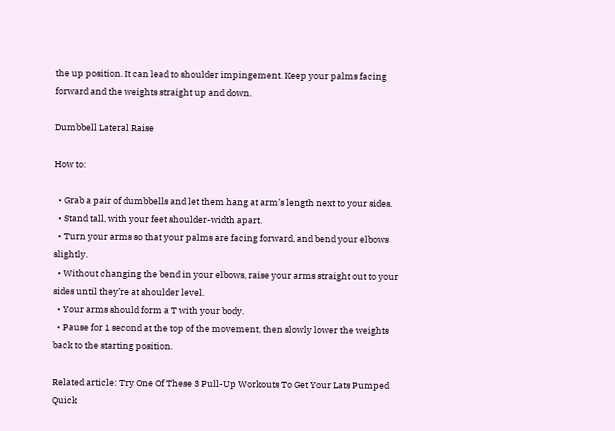the up position. It can lead to shoulder impingement. Keep your palms facing forward and the weights straight up and down.

Dumbbell Lateral Raise

How to:

  • Grab a pair of dumbbells and let them hang at arm’s length next to your sides.
  • Stand tall, with your feet shoulder-width apart.
  • Turn your arms so that your palms are facing forward, and bend your elbows slightly.
  • Without changing the bend in your elbows, raise your arms straight out to your sides until they’re at shoulder level.
  • Your arms should form a T with your body.
  • Pause for 1 second at the top of the movement, then slowly lower the weights back to the starting position.

Related article: Try One Of These 3 Pull-Up Workouts To Get Your Lats Pumped Quick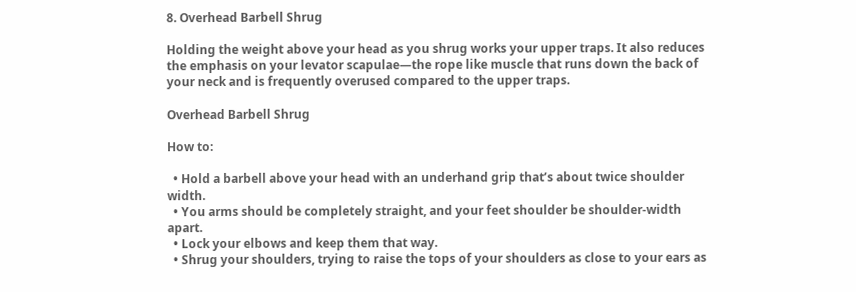8. Overhead Barbell Shrug

Holding the weight above your head as you shrug works your upper traps. It also reduces the emphasis on your levator scapulae—the rope like muscle that runs down the back of your neck and is frequently overused compared to the upper traps.

Overhead Barbell Shrug

How to:

  • Hold a barbell above your head with an underhand grip that’s about twice shoulder width.
  • You arms should be completely straight, and your feet shoulder be shoulder-width apart.
  • Lock your elbows and keep them that way.
  • Shrug your shoulders, trying to raise the tops of your shoulders as close to your ears as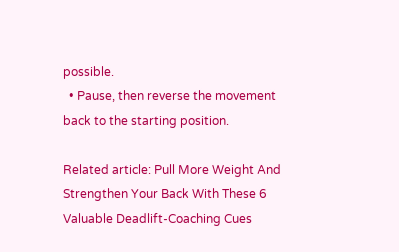possible.
  • Pause, then reverse the movement back to the starting position.

Related article: Pull More Weight And Strengthen Your Back With These 6 Valuable Deadlift-Coaching Cues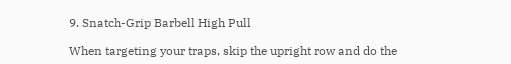9. Snatch-Grip Barbell High Pull

When targeting your traps, skip the upright row and do the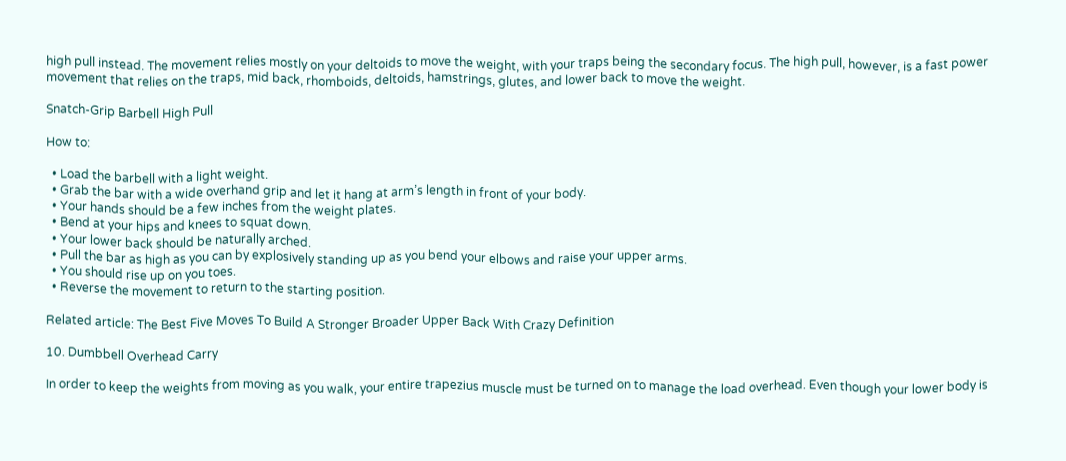high pull instead. The movement relies mostly on your deltoids to move the weight, with your traps being the secondary focus. The high pull, however, is a fast power movement that relies on the traps, mid back, rhomboids, deltoids, hamstrings, glutes, and lower back to move the weight.

Snatch-Grip Barbell High Pull

How to:

  • Load the barbell with a light weight.
  • Grab the bar with a wide overhand grip and let it hang at arm’s length in front of your body.
  • Your hands should be a few inches from the weight plates.
  • Bend at your hips and knees to squat down.
  • Your lower back should be naturally arched.
  • Pull the bar as high as you can by explosively standing up as you bend your elbows and raise your upper arms.
  • You should rise up on you toes.
  • Reverse the movement to return to the starting position.

Related article: The Best Five Moves To Build A Stronger Broader Upper Back With Crazy Definition

10. Dumbbell Overhead Carry

In order to keep the weights from moving as you walk, your entire trapezius muscle must be turned on to manage the load overhead. Even though your lower body is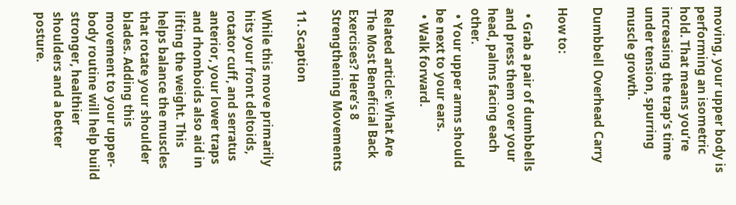moving, your upper body is performing an isometric hold. That means you’re increasing the trap’s time under tension, spurring muscle growth.

Dumbbell Overhead Carry

How to:

  • Grab a pair of dumbbells and press them over your head, palms facing each other.
  • Your upper arms should be next to your ears.
  • Walk forward.

Related article: What Are The Most Beneficial Back Exercises? Here’s 8 Strengthening Movements

11. Scaption

While this move primarily hits your front deltoids, rotator cuff, and serratus anterior, your lower traps and rhomboids also aid in lifting the weight. This helps balance the muscles that rotate your shoulder blades. Adding this movement to your upper-body routine will help build stronger, healthier shoulders and a better posture.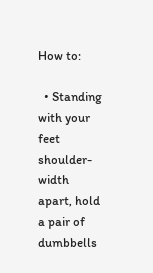How to:

  • Standing with your feet shoulder-width apart, hold a pair of dumbbells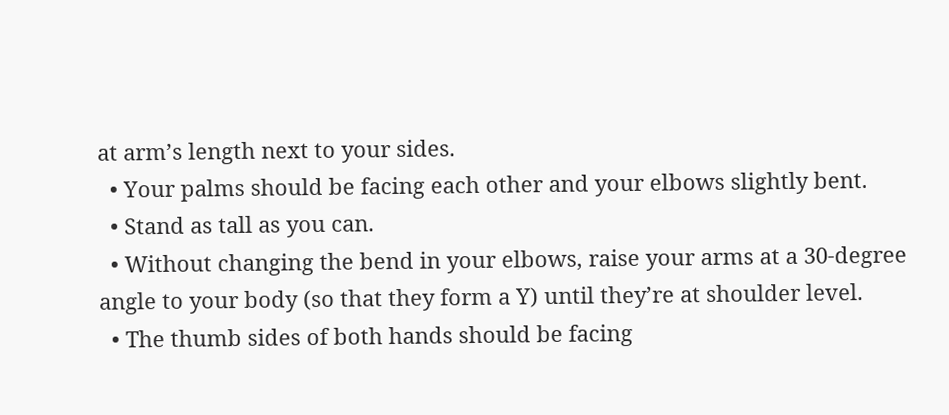at arm’s length next to your sides.
  • Your palms should be facing each other and your elbows slightly bent.
  • Stand as tall as you can.
  • Without changing the bend in your elbows, raise your arms at a 30-degree angle to your body (so that they form a Y) until they’re at shoulder level.
  • The thumb sides of both hands should be facing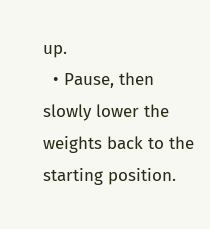up.
  • Pause, then slowly lower the weights back to the starting position.